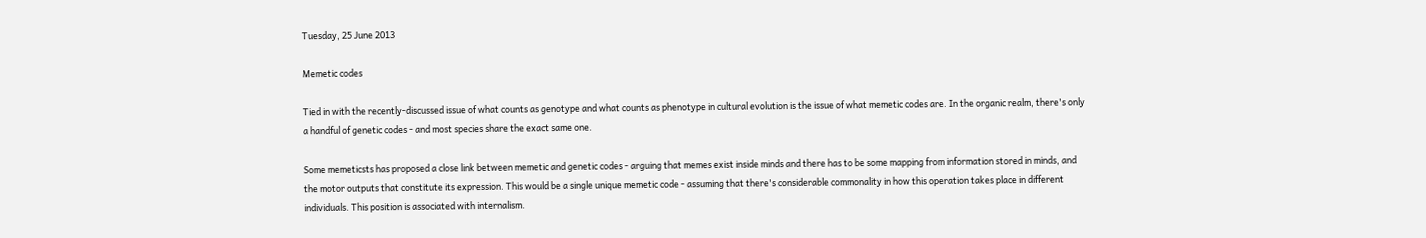Tuesday, 25 June 2013

Memetic codes

Tied in with the recently-discussed issue of what counts as genotype and what counts as phenotype in cultural evolution is the issue of what memetic codes are. In the organic realm, there's only a handful of genetic codes - and most species share the exact same one.

Some memeticsts has proposed a close link between memetic and genetic codes - arguing that memes exist inside minds and there has to be some mapping from information stored in minds, and the motor outputs that constitute its expression. This would be a single unique memetic code - assuming that there's considerable commonality in how this operation takes place in different individuals. This position is associated with internalism.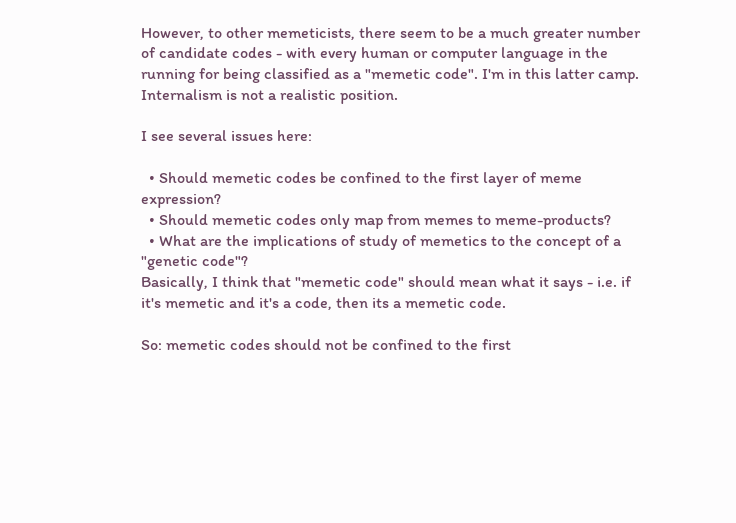However, to other memeticists, there seem to be a much greater number of candidate codes - with every human or computer language in the running for being classified as a "memetic code". I'm in this latter camp. Internalism is not a realistic position.

I see several issues here:

  • Should memetic codes be confined to the first layer of meme expression?
  • Should memetic codes only map from memes to meme-products?
  • What are the implications of study of memetics to the concept of a "genetic code"?
Basically, I think that "memetic code" should mean what it says - i.e. if it's memetic and it's a code, then its a memetic code.

So: memetic codes should not be confined to the first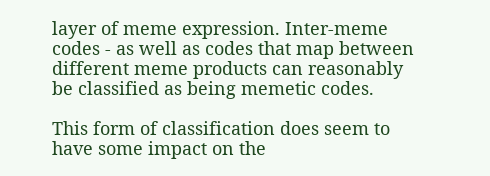layer of meme expression. Inter-meme codes - as well as codes that map between different meme products can reasonably be classified as being memetic codes.

This form of classification does seem to have some impact on the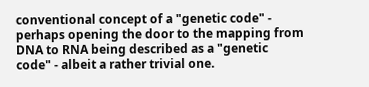conventional concept of a "genetic code" - perhaps opening the door to the mapping from DNA to RNA being described as a "genetic code" - albeit a rather trivial one.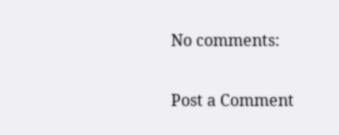No comments:

Post a Comment